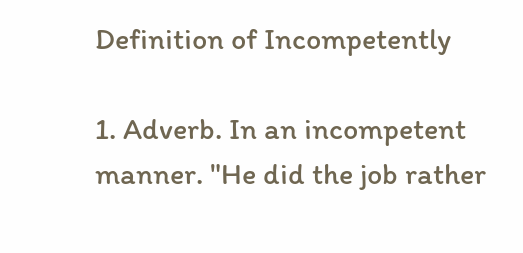Definition of Incompetently

1. Adverb. In an incompetent manner. "He did the job rather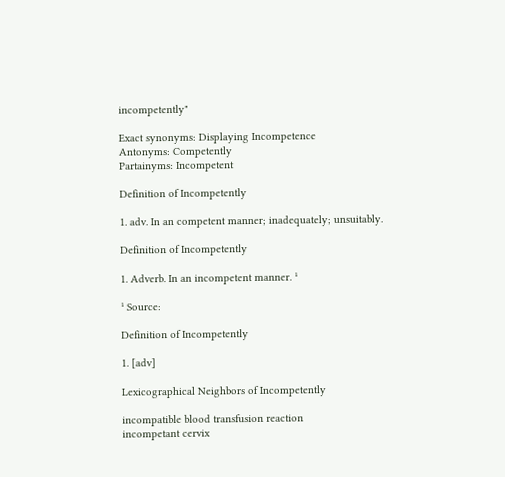incompetently"

Exact synonyms: Displaying Incompetence
Antonyms: Competently
Partainyms: Incompetent

Definition of Incompetently

1. adv. In an competent manner; inadequately; unsuitably.

Definition of Incompetently

1. Adverb. In an incompetent manner. ¹

¹ Source:

Definition of Incompetently

1. [adv]

Lexicographical Neighbors of Incompetently

incompatible blood transfusion reaction
incompetant cervix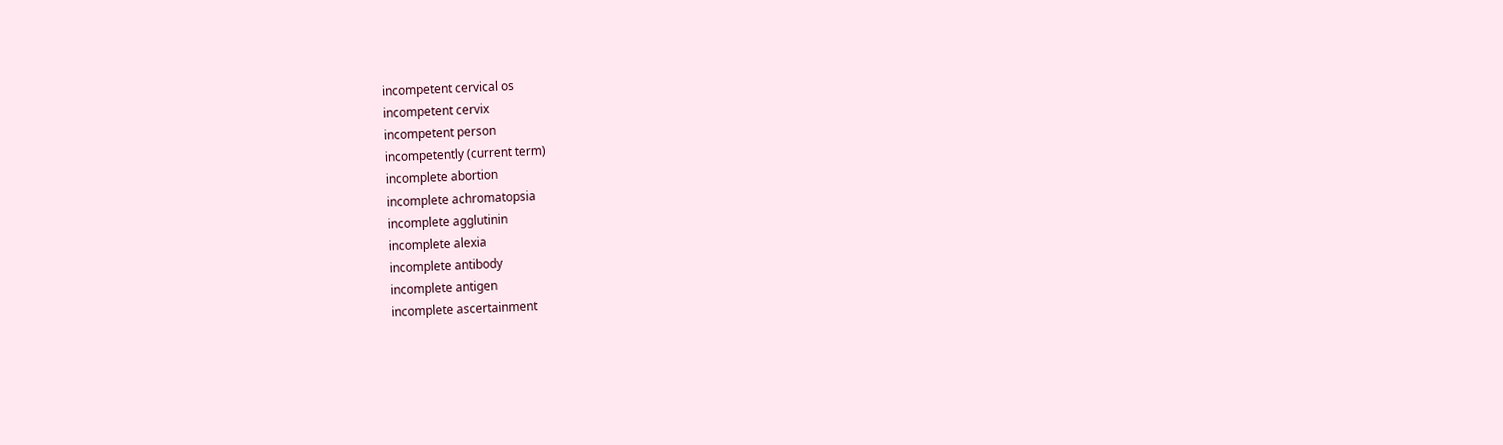incompetent cervical os
incompetent cervix
incompetent person
incompetently (current term)
incomplete abortion
incomplete achromatopsia
incomplete agglutinin
incomplete alexia
incomplete antibody
incomplete antigen
incomplete ascertainment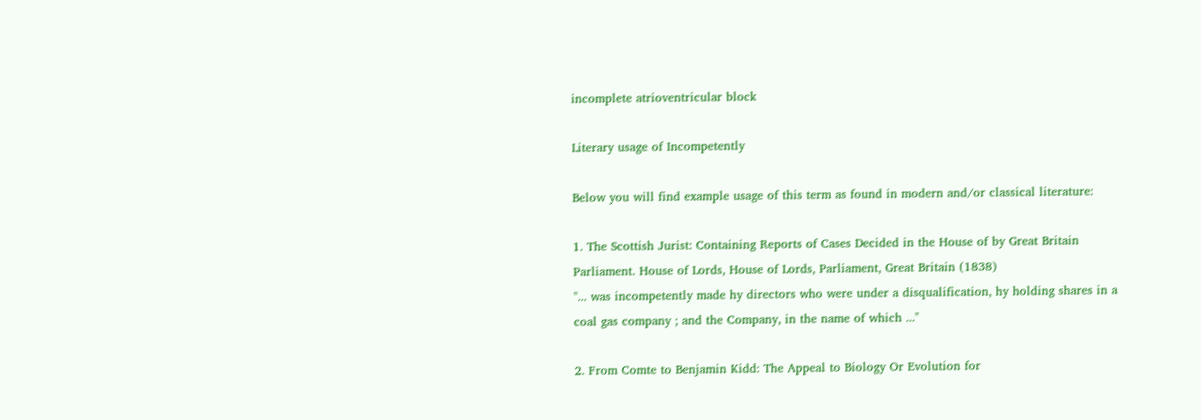incomplete atrioventricular block

Literary usage of Incompetently

Below you will find example usage of this term as found in modern and/or classical literature:

1. The Scottish Jurist: Containing Reports of Cases Decided in the House of by Great Britain Parliament. House of Lords, House of Lords, Parliament, Great Britain (1838)
"... was incompetently made hy directors who were under a disqualification, hy holding shares in a coal gas company ; and the Company, in the name of which ..."

2. From Comte to Benjamin Kidd: The Appeal to Biology Or Evolution for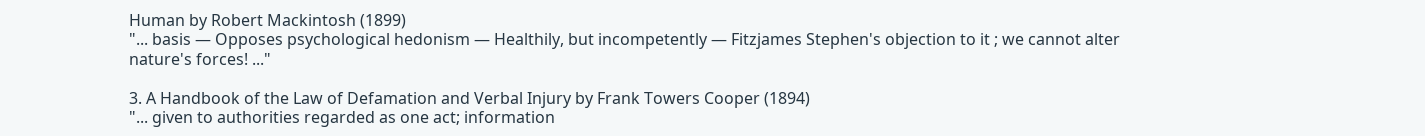Human by Robert Mackintosh (1899)
"... basis — Opposes psychological hedonism — Healthily, but incompetently — Fitzjames Stephen's objection to it ; we cannot alter nature's forces! ..."

3. A Handbook of the Law of Defamation and Verbal Injury by Frank Towers Cooper (1894)
"... given to authorities regarded as one act; information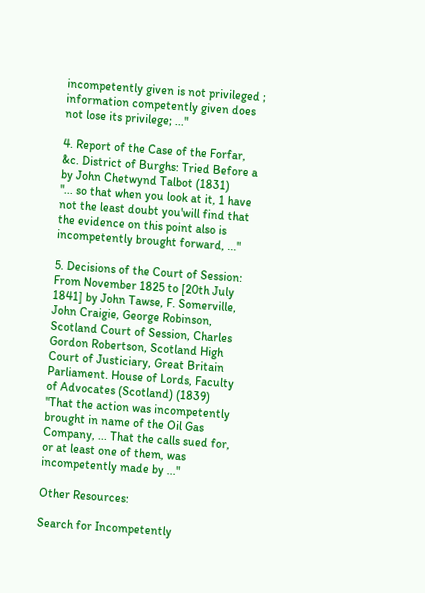incompetently given is not privileged ; information competently given does not lose its privilege; ..."

4. Report of the Case of the Forfar, &c. District of Burghs: Tried Before a by John Chetwynd Talbot (1831)
"... so that when you look at it, 1 have not the least doubt you'will find that the evidence on this point also is incompetently brought forward, ..."

5. Decisions of the Court of Session: From November 1825 to [20th July 1841] by John Tawse, F. Somerville, John Craigie, George Robinson, Scotland Court of Session, Charles Gordon Robertson, Scotland High Court of Justiciary, Great Britain Parliament. House of Lords, Faculty of Advocates (Scotland) (1839)
"That the action was incompetently brought in name of the Oil Gas Company, ... That the calls sued for, or at least one of them, was incompetently made by ..."

Other Resources:

Search for Incompetently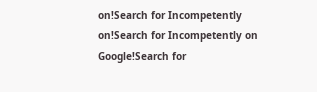on!Search for Incompetently on!Search for Incompetently on Google!Search for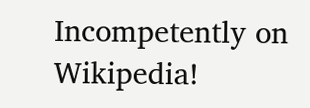Incompetently on Wikipedia!